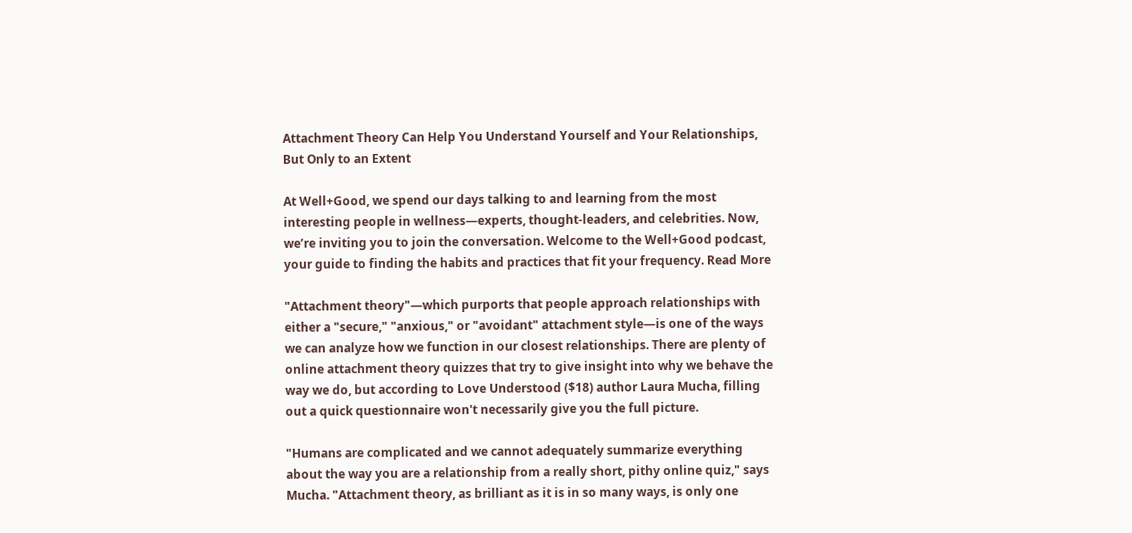Attachment Theory Can Help You Understand Yourself and Your Relationships, But Only to an Extent

At Well+Good, we spend our days talking to and learning from the most interesting people in wellness—experts, thought-leaders, and celebrities. Now, we’re inviting you to join the conversation. Welcome to the Well+Good podcast, your guide to finding the habits and practices that fit your frequency. Read More

"Attachment theory"—which purports that people approach relationships with either a "secure," "anxious," or "avoidant" attachment style—is one of the ways we can analyze how we function in our closest relationships. There are plenty of online attachment theory quizzes that try to give insight into why we behave the way we do, but according to Love Understood ($18) author Laura Mucha, filling out a quick questionnaire won't necessarily give you the full picture.

"Humans are complicated and we cannot adequately summarize everything about the way you are a relationship from a really short, pithy online quiz," says Mucha. "Attachment theory, as brilliant as it is in so many ways, is only one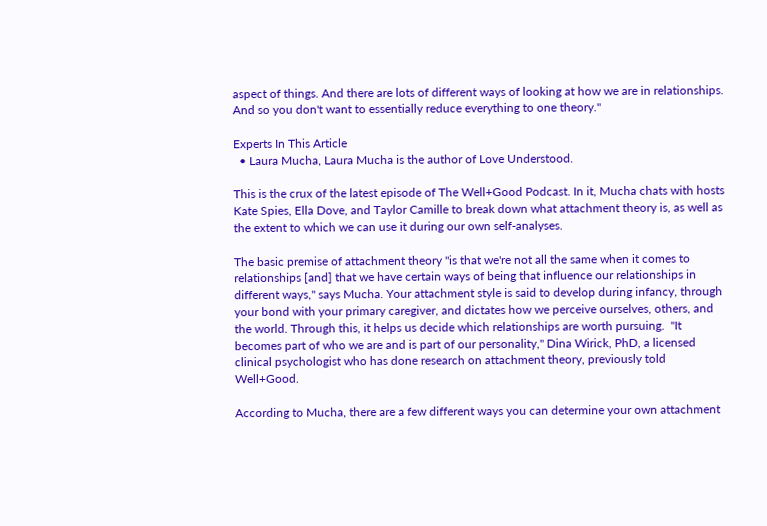aspect of things. And there are lots of different ways of looking at how we are in relationships. And so you don't want to essentially reduce everything to one theory."

Experts In This Article
  • Laura Mucha, Laura Mucha is the author of Love Understood.

This is the crux of the latest episode of The Well+Good Podcast. In it, Mucha chats with hosts Kate Spies, Ella Dove, and Taylor Camille to break down what attachment theory is, as well as the extent to which we can use it during our own self-analyses.

The basic premise of attachment theory "is that we're not all the same when it comes to relationships [and] that we have certain ways of being that influence our relationships in different ways," says Mucha. Your attachment style is said to develop during infancy, through your bond with your primary caregiver, and dictates how we perceive ourselves, others, and the world. Through this, it helps us decide which relationships are worth pursuing.  "It becomes part of who we are and is part of our personality," Dina Wirick, PhD, a licensed clinical psychologist who has done research on attachment theory, previously told Well+Good.

According to Mucha, there are a few different ways you can determine your own attachment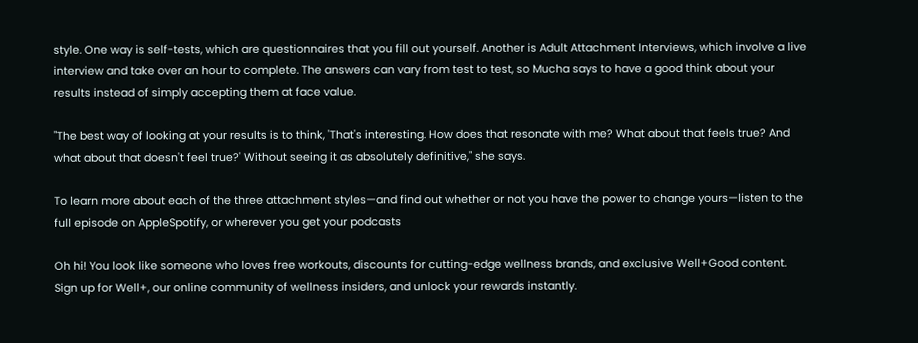style. One way is self-tests, which are questionnaires that you fill out yourself. Another is Adult Attachment Interviews, which involve a live interview and take over an hour to complete. The answers can vary from test to test, so Mucha says to have a good think about your results instead of simply accepting them at face value.

"The best way of looking at your results is to think, 'That's interesting. How does that resonate with me? What about that feels true? And what about that doesn't feel true?' Without seeing it as absolutely definitive," she says.

To learn more about each of the three attachment styles—and find out whether or not you have the power to change yours—listen to the full episode on AppleSpotify, or wherever you get your podcasts

Oh hi! You look like someone who loves free workouts, discounts for cutting-edge wellness brands, and exclusive Well+Good content. Sign up for Well+, our online community of wellness insiders, and unlock your rewards instantly.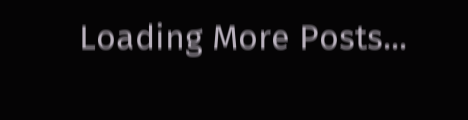Loading More Posts...